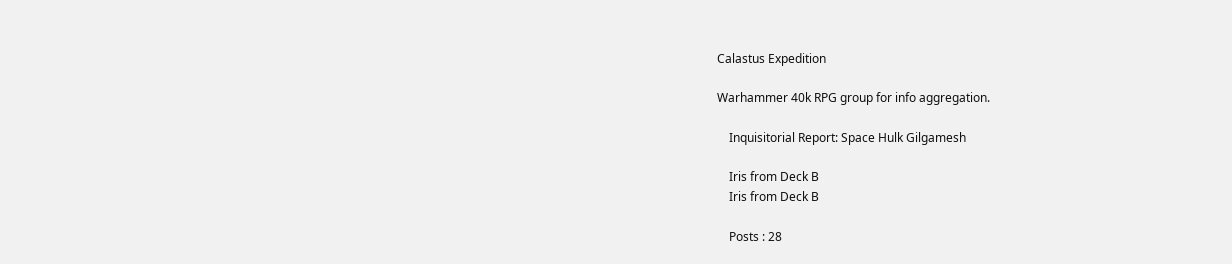Calastus Expedition

Warhammer 40k RPG group for info aggregation.

    Inquisitorial Report: Space Hulk Gilgamesh

    Iris from Deck B
    Iris from Deck B

    Posts : 28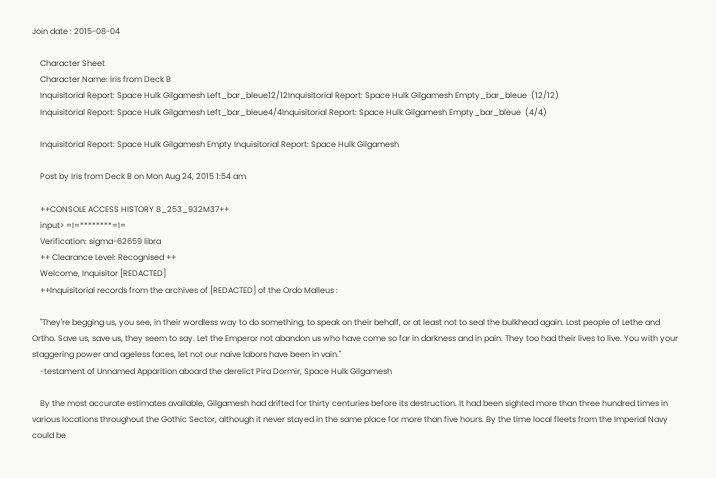Join date : 2015-08-04

    Character Sheet
    Character Name: Iris from Deck B
    Inquisitorial Report: Space Hulk Gilgamesh Left_bar_bleue12/12Inquisitorial Report: Space Hulk Gilgamesh Empty_bar_bleue  (12/12)
    Inquisitorial Report: Space Hulk Gilgamesh Left_bar_bleue4/4Inquisitorial Report: Space Hulk Gilgamesh Empty_bar_bleue  (4/4)

    Inquisitorial Report: Space Hulk Gilgamesh Empty Inquisitorial Report: Space Hulk Gilgamesh

    Post by Iris from Deck B on Mon Aug 24, 2015 1:54 am

    ++CONSOLE ACCESS HISTORY 8_253_932M37++
    input> =I=********=I=
    Verification: sigma-62659 libra
    ++ Clearance Level: Recognised ++
    Welcome, Inquisitor [REDACTED]
    ++Inquisitorial records from the archives of [REDACTED] of the Ordo Malleus :

    "They're begging us, you see, in their wordless way to do something, to speak on their behalf, or at least not to seal the bulkhead again. Lost people of Lethe and Ortho. Save us, save us, they seem to say. Let the Emperor not abandon us who have come so far in darkness and in pain. They too had their lives to live. You with your staggering power and ageless faces, let not our naive labors have been in vain."
    -testament of Unnamed Apparition aboard the derelict Pira Dormir, Space Hulk Gilgamesh

    By the most accurate estimates available, Gilgamesh had drifted for thirty centuries before its destruction. It had been sighted more than three hundred times in various locations throughout the Gothic Sector, although it never stayed in the same place for more than five hours. By the time local fleets from the Imperial Navy could be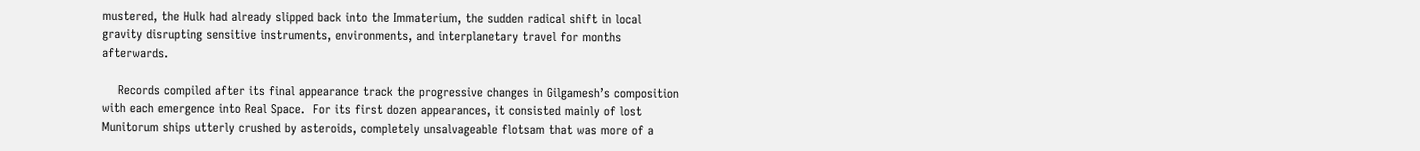mustered, the Hulk had already slipped back into the Immaterium, the sudden radical shift in local gravity disrupting sensitive instruments, environments, and interplanetary travel for months afterwards.

    Records compiled after its final appearance track the progressive changes in Gilgamesh’s composition with each emergence into Real Space.  For its first dozen appearances, it consisted mainly of lost Munitorum ships utterly crushed by asteroids, completely unsalvageable flotsam that was more of a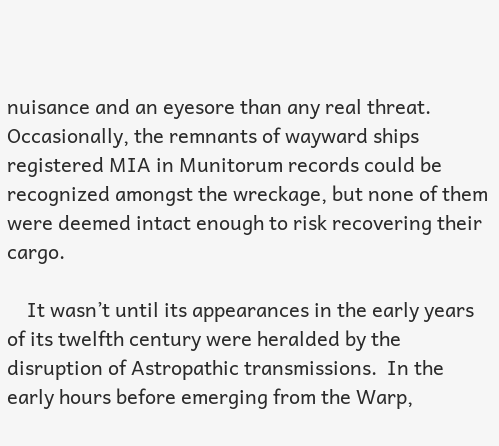nuisance and an eyesore than any real threat. Occasionally, the remnants of wayward ships registered MIA in Munitorum records could be recognized amongst the wreckage, but none of them were deemed intact enough to risk recovering their cargo.

    It wasn’t until its appearances in the early years of its twelfth century were heralded by the disruption of Astropathic transmissions.  In the early hours before emerging from the Warp,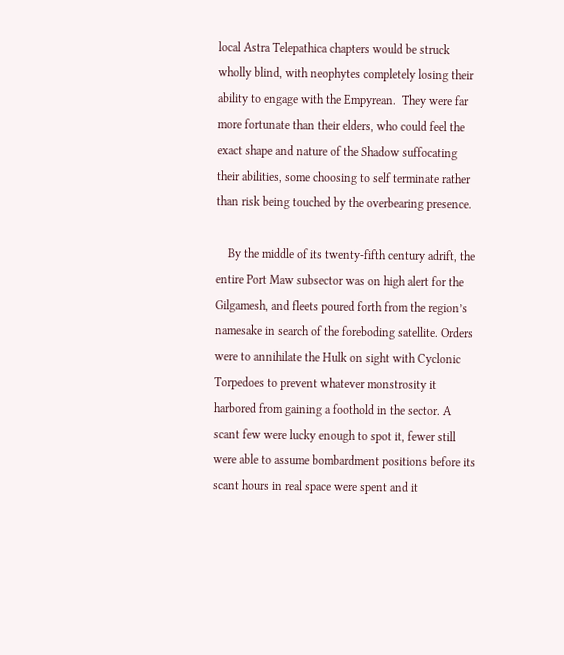local Astra Telepathica chapters would be struck wholly blind, with neophytes completely losing their ability to engage with the Empyrean.  They were far more fortunate than their elders, who could feel the exact shape and nature of the Shadow suffocating their abilities, some choosing to self terminate rather than risk being touched by the overbearing presence.

    By the middle of its twenty-fifth century adrift, the entire Port Maw subsector was on high alert for the Gilgamesh, and fleets poured forth from the region’s namesake in search of the foreboding satellite. Orders were to annihilate the Hulk on sight with Cyclonic Torpedoes to prevent whatever monstrosity it harbored from gaining a foothold in the sector. A scant few were lucky enough to spot it, fewer still were able to assume bombardment positions before its scant hours in real space were spent and it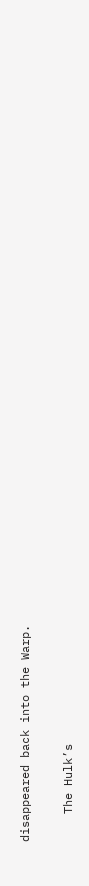disappeared back into the Warp.

    The Hulk’s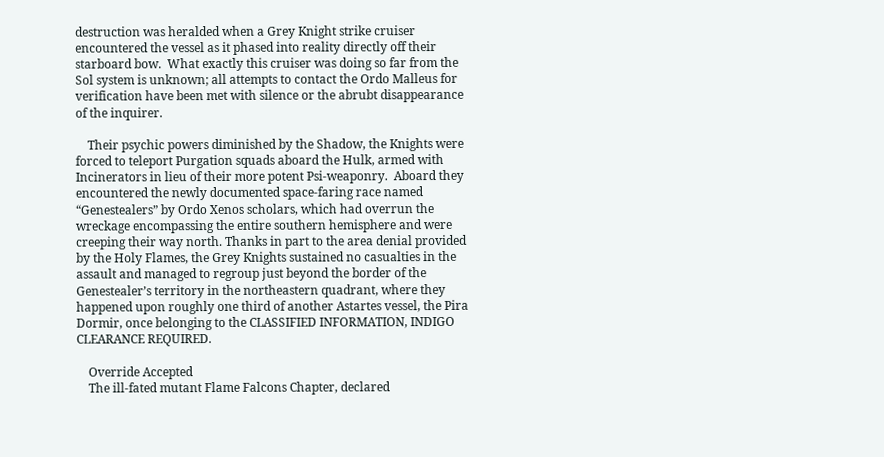destruction was heralded when a Grey Knight strike cruiser encountered the vessel as it phased into reality directly off their starboard bow.  What exactly this cruiser was doing so far from the Sol system is unknown; all attempts to contact the Ordo Malleus for verification have been met with silence or the abrubt disappearance of the inquirer.

    Their psychic powers diminished by the Shadow, the Knights were forced to teleport Purgation squads aboard the Hulk, armed with Incinerators in lieu of their more potent Psi-weaponry.  Aboard they encountered the newly documented space-faring race named “Genestealers” by Ordo Xenos scholars, which had overrun the wreckage encompassing the entire southern hemisphere and were creeping their way north. Thanks in part to the area denial provided by the Holy Flames, the Grey Knights sustained no casualties in the assault and managed to regroup just beyond the border of the Genestealer’s territory in the northeastern quadrant, where they happened upon roughly one third of another Astartes vessel, the Pira Dormir, once belonging to the CLASSIFIED INFORMATION, INDIGO CLEARANCE REQUIRED.

    Override Accepted
    The ill-fated mutant Flame Falcons Chapter, declared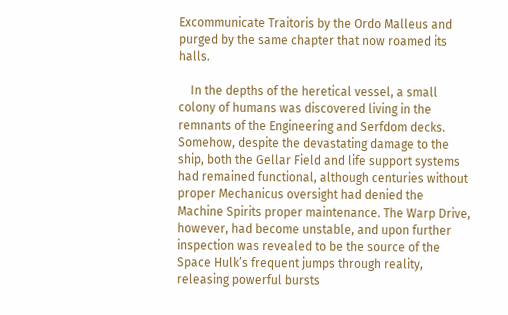Excommunicate Traitoris by the Ordo Malleus and purged by the same chapter that now roamed its halls.

    In the depths of the heretical vessel, a small colony of humans was discovered living in the remnants of the Engineering and Serfdom decks.  Somehow, despite the devastating damage to the ship, both the Gellar Field and life support systems had remained functional, although centuries without proper Mechanicus oversight had denied the Machine Spirits proper maintenance. The Warp Drive, however, had become unstable, and upon further inspection was revealed to be the source of the Space Hulk’s frequent jumps through reality, releasing powerful bursts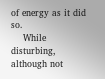of energy as it did so.
    While disturbing, although not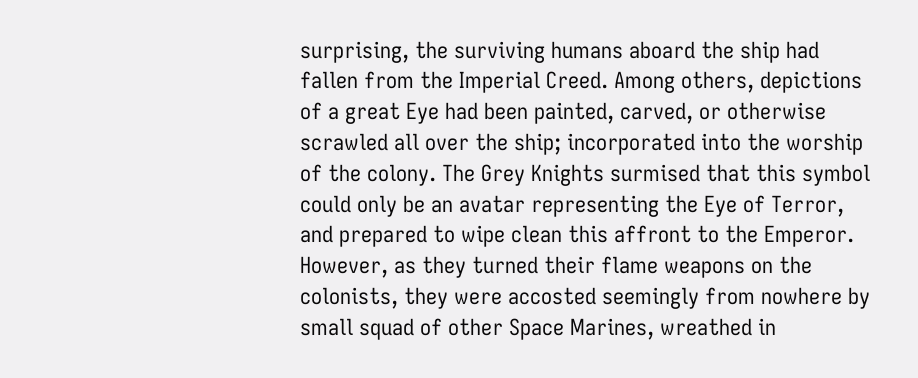surprising, the surviving humans aboard the ship had fallen from the Imperial Creed. Among others, depictions of a great Eye had been painted, carved, or otherwise scrawled all over the ship; incorporated into the worship of the colony. The Grey Knights surmised that this symbol could only be an avatar representing the Eye of Terror, and prepared to wipe clean this affront to the Emperor.  However, as they turned their flame weapons on the colonists, they were accosted seemingly from nowhere by small squad of other Space Marines, wreathed in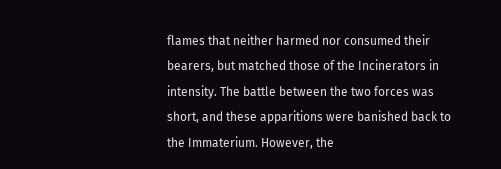flames that neither harmed nor consumed their bearers, but matched those of the Incinerators in intensity. The battle between the two forces was short, and these apparitions were banished back to the Immaterium. However, the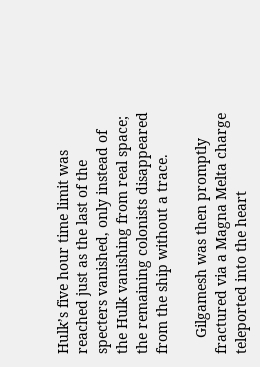Hulk’s five hour time limit was reached just as the last of the specters vanished, only instead of the Hulk vanishing from real space; the remaining colonists disappeared from the ship without a trace.

    Gilgamesh was then promptly fractured via a Magna Melta charge teleported into the heart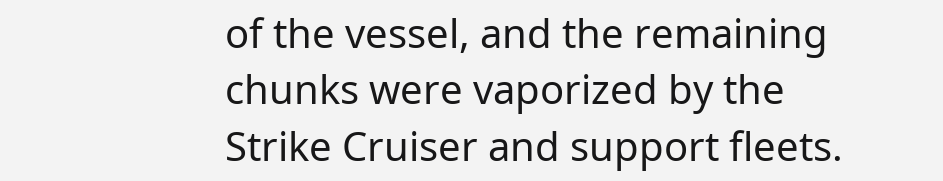of the vessel, and the remaining chunks were vaporized by the Strike Cruiser and support fleets.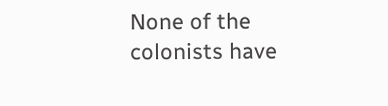None of the colonists have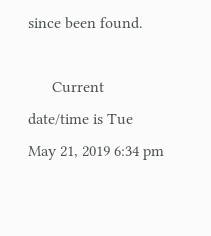since been found.

      Current date/time is Tue May 21, 2019 6:34 pm